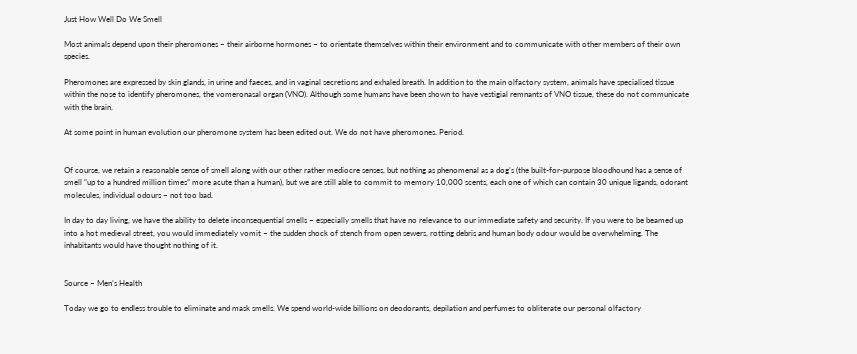Just How Well Do We Smell

Most animals depend upon their pheromones – their airborne hormones – to orientate themselves within their environment and to communicate with other members of their own species.

Pheromones are expressed by skin glands, in urine and faeces, and in vaginal secretions and exhaled breath. In addition to the main olfactory system, animals have specialised tissue within the nose to identify pheromones, the vomeronasal organ (VNO). Although some humans have been shown to have vestigial remnants of VNO tissue, these do not communicate with the brain.

At some point in human evolution our pheromone system has been edited out. We do not have pheromones. Period.


Of course, we retain a reasonable sense of smell along with our other rather mediocre senses, but nothing as phenomenal as a dog’s (the built-for-purpose bloodhound has a sense of smell “up to a hundred million times” more acute than a human), but we are still able to commit to memory 10,000 scents, each one of which can contain 30 unique ligands, odorant molecules, individual odours – not too bad.

In day to day living, we have the ability to delete inconsequential smells – especially smells that have no relevance to our immediate safety and security. If you were to be beamed up into a hot medieval street, you would immediately vomit – the sudden shock of stench from open sewers, rotting debris and human body odour would be overwhelming. The inhabitants would have thought nothing of it.


Source – Men’s Health

Today we go to endless trouble to eliminate and mask smells. We spend world-wide billions on deodorants, depilation and perfumes to obliterate our personal olfactory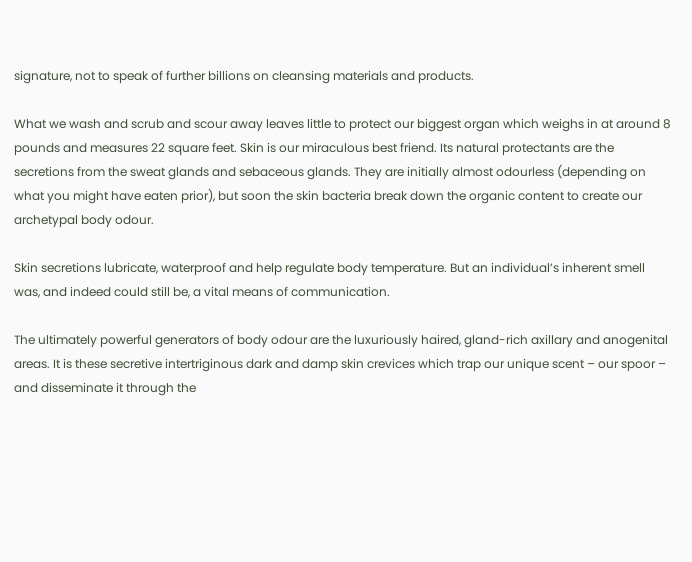signature, not to speak of further billions on cleansing materials and products.

What we wash and scrub and scour away leaves little to protect our biggest organ which weighs in at around 8 pounds and measures 22 square feet. Skin is our miraculous best friend. Its natural protectants are the secretions from the sweat glands and sebaceous glands. They are initially almost odourless (depending on what you might have eaten prior), but soon the skin bacteria break down the organic content to create our archetypal body odour.

Skin secretions lubricate, waterproof and help regulate body temperature. But an individual’s inherent smell was, and indeed could still be, a vital means of communication.

The ultimately powerful generators of body odour are the luxuriously haired, gland-rich axillary and anogenital areas. It is these secretive intertriginous dark and damp skin crevices which trap our unique scent – our spoor – and disseminate it through the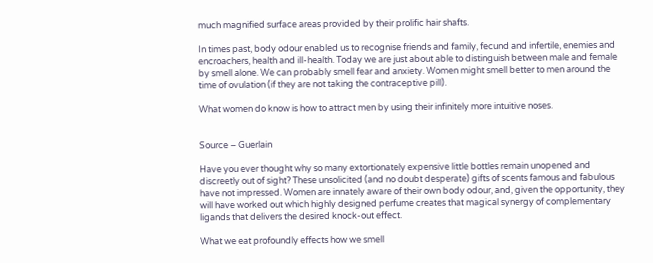much magnified surface areas provided by their prolific hair shafts.

In times past, body odour enabled us to recognise friends and family, fecund and infertile, enemies and encroachers, health and ill-health. Today we are just about able to distinguish between male and female by smell alone. We can probably smell fear and anxiety. Women might smell better to men around the time of ovulation (if they are not taking the contraceptive pill).

What women do know is how to attract men by using their infinitely more intuitive noses.


Source – Guerlain

Have you ever thought why so many extortionately expensive little bottles remain unopened and discreetly out of sight? These unsolicited (and no doubt desperate) gifts of scents famous and fabulous have not impressed. Women are innately aware of their own body odour, and, given the opportunity, they will have worked out which highly designed perfume creates that magical synergy of complementary ligands that delivers the desired knock-out effect.

What we eat profoundly effects how we smell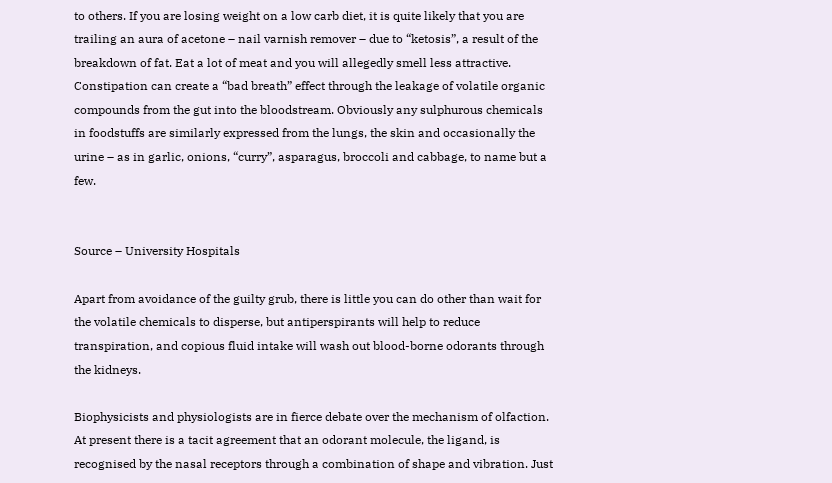to others. If you are losing weight on a low carb diet, it is quite likely that you are trailing an aura of acetone – nail varnish remover – due to “ketosis”, a result of the breakdown of fat. Eat a lot of meat and you will allegedly smell less attractive. Constipation can create a “bad breath” effect through the leakage of volatile organic compounds from the gut into the bloodstream. Obviously any sulphurous chemicals in foodstuffs are similarly expressed from the lungs, the skin and occasionally the urine – as in garlic, onions, “curry”, asparagus, broccoli and cabbage, to name but a few.


Source – University Hospitals

Apart from avoidance of the guilty grub, there is little you can do other than wait for the volatile chemicals to disperse, but antiperspirants will help to reduce transpiration, and copious fluid intake will wash out blood-borne odorants through the kidneys.

Biophysicists and physiologists are in fierce debate over the mechanism of olfaction. At present there is a tacit agreement that an odorant molecule, the ligand, is recognised by the nasal receptors through a combination of shape and vibration. Just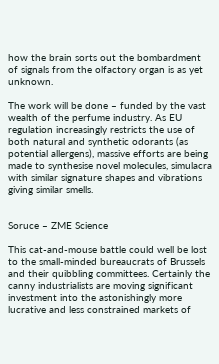how the brain sorts out the bombardment of signals from the olfactory organ is as yet unknown.

The work will be done – funded by the vast wealth of the perfume industry. As EU regulation increasingly restricts the use of both natural and synthetic odorants (as potential allergens), massive efforts are being made to synthesise novel molecules, simulacra with similar signature shapes and vibrations giving similar smells.


Soruce – ZME Science

This cat-and-mouse battle could well be lost to the small-minded bureaucrats of Brussels and their quibbling committees. Certainly the canny industrialists are moving significant investment into the astonishingly more lucrative and less constrained markets of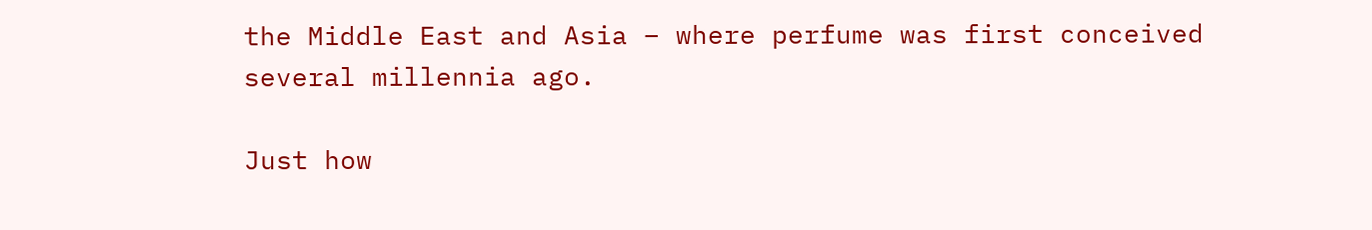the Middle East and Asia – where perfume was first conceived several millennia ago.

Just how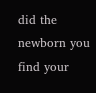did the newborn you find your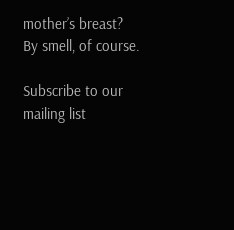mother’s breast? By smell, of course.

Subscribe to our mailing list